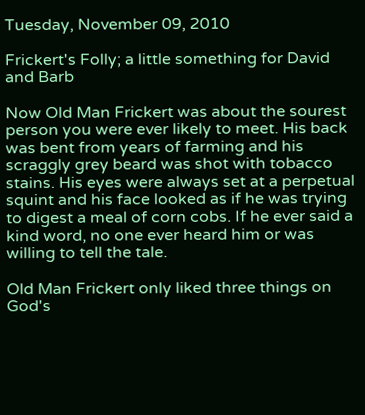Tuesday, November 09, 2010

Frickert's Folly; a little something for David and Barb

Now Old Man Frickert was about the sourest person you were ever likely to meet. His back was bent from years of farming and his scraggly grey beard was shot with tobacco stains. His eyes were always set at a perpetual squint and his face looked as if he was trying to digest a meal of corn cobs. If he ever said a kind word, no one ever heard him or was willing to tell the tale.

Old Man Frickert only liked three things on God's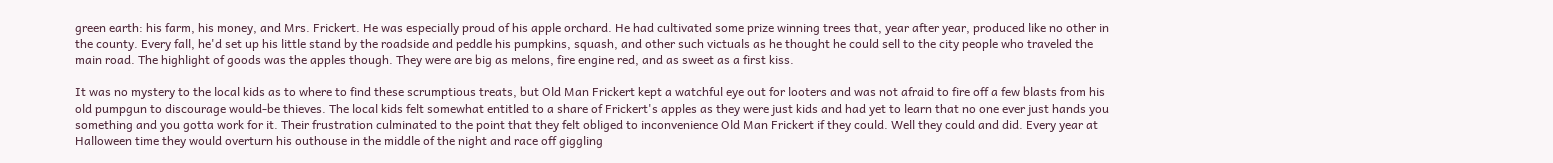green earth: his farm, his money, and Mrs. Frickert. He was especially proud of his apple orchard. He had cultivated some prize winning trees that, year after year, produced like no other in the county. Every fall, he'd set up his little stand by the roadside and peddle his pumpkins, squash, and other such victuals as he thought he could sell to the city people who traveled the main road. The highlight of goods was the apples though. They were are big as melons, fire engine red, and as sweet as a first kiss.

It was no mystery to the local kids as to where to find these scrumptious treats, but Old Man Frickert kept a watchful eye out for looters and was not afraid to fire off a few blasts from his old pumpgun to discourage would-be thieves. The local kids felt somewhat entitled to a share of Frickert's apples as they were just kids and had yet to learn that no one ever just hands you something and you gotta work for it. Their frustration culminated to the point that they felt obliged to inconvenience Old Man Frickert if they could. Well they could and did. Every year at Halloween time they would overturn his outhouse in the middle of the night and race off giggling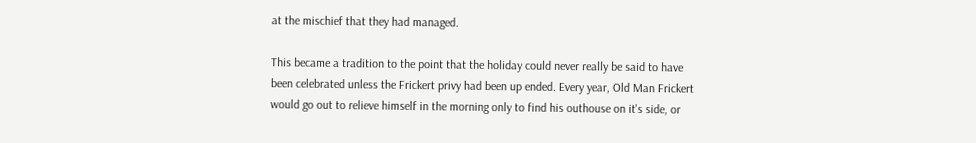at the mischief that they had managed.

This became a tradition to the point that the holiday could never really be said to have been celebrated unless the Frickert privy had been up ended. Every year, Old Man Frickert would go out to relieve himself in the morning only to find his outhouse on it's side, or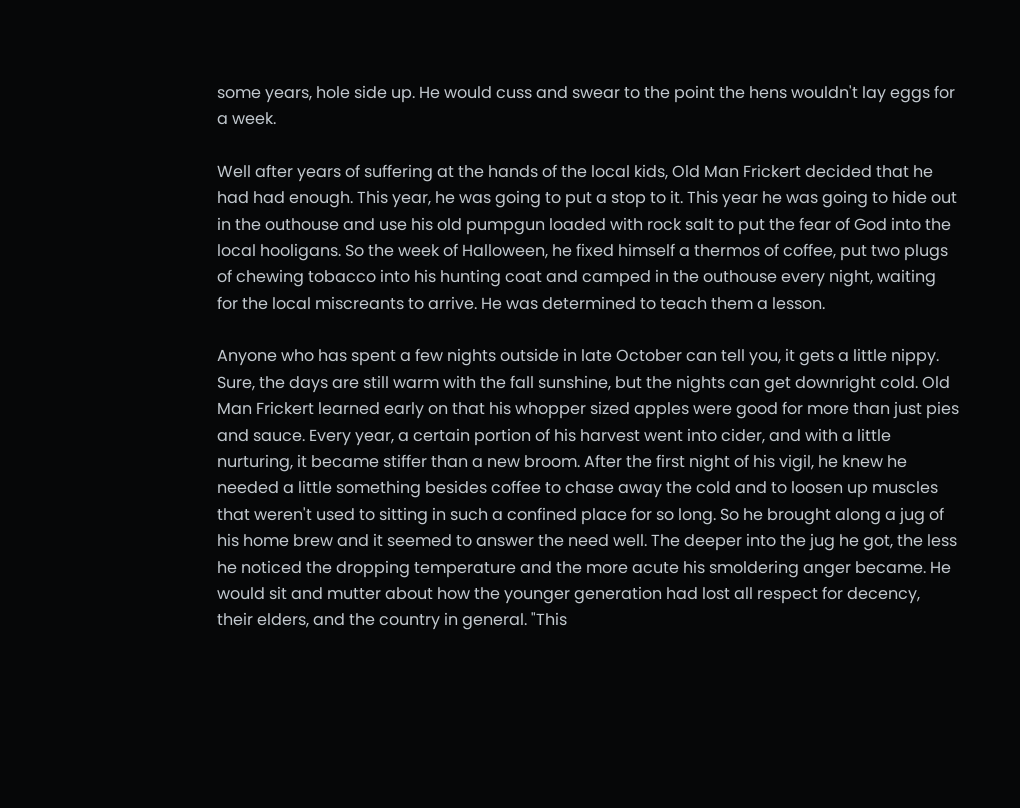some years, hole side up. He would cuss and swear to the point the hens wouldn't lay eggs for a week.

Well after years of suffering at the hands of the local kids, Old Man Frickert decided that he had had enough. This year, he was going to put a stop to it. This year he was going to hide out in the outhouse and use his old pumpgun loaded with rock salt to put the fear of God into the local hooligans. So the week of Halloween, he fixed himself a thermos of coffee, put two plugs of chewing tobacco into his hunting coat and camped in the outhouse every night, waiting for the local miscreants to arrive. He was determined to teach them a lesson.

Anyone who has spent a few nights outside in late October can tell you, it gets a little nippy. Sure, the days are still warm with the fall sunshine, but the nights can get downright cold. Old Man Frickert learned early on that his whopper sized apples were good for more than just pies and sauce. Every year, a certain portion of his harvest went into cider, and with a little nurturing, it became stiffer than a new broom. After the first night of his vigil, he knew he needed a little something besides coffee to chase away the cold and to loosen up muscles that weren't used to sitting in such a confined place for so long. So he brought along a jug of his home brew and it seemed to answer the need well. The deeper into the jug he got, the less he noticed the dropping temperature and the more acute his smoldering anger became. He would sit and mutter about how the younger generation had lost all respect for decency, their elders, and the country in general. "This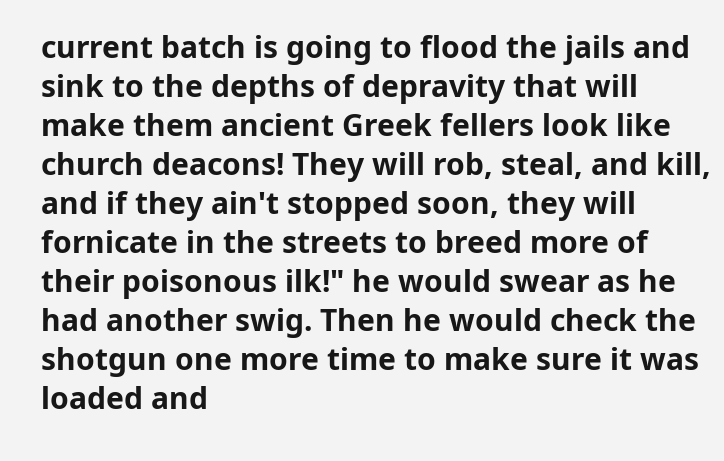current batch is going to flood the jails and sink to the depths of depravity that will make them ancient Greek fellers look like church deacons! They will rob, steal, and kill, and if they ain't stopped soon, they will fornicate in the streets to breed more of their poisonous ilk!" he would swear as he had another swig. Then he would check the shotgun one more time to make sure it was loaded and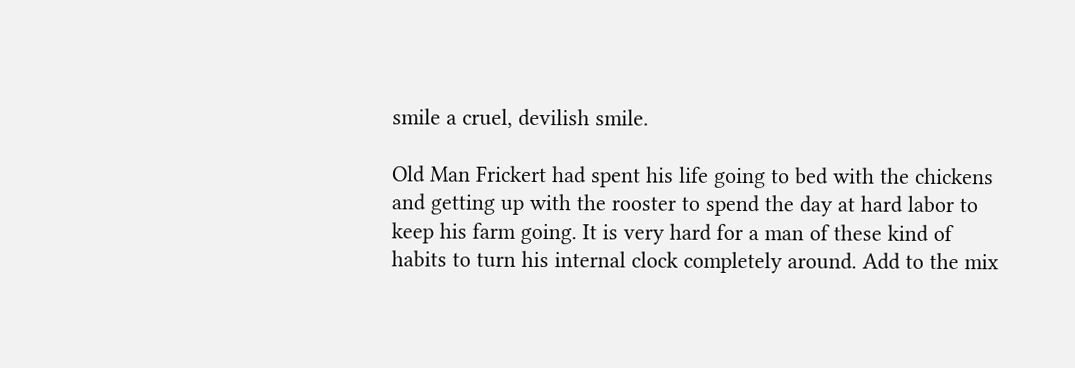smile a cruel, devilish smile.

Old Man Frickert had spent his life going to bed with the chickens and getting up with the rooster to spend the day at hard labor to keep his farm going. It is very hard for a man of these kind of habits to turn his internal clock completely around. Add to the mix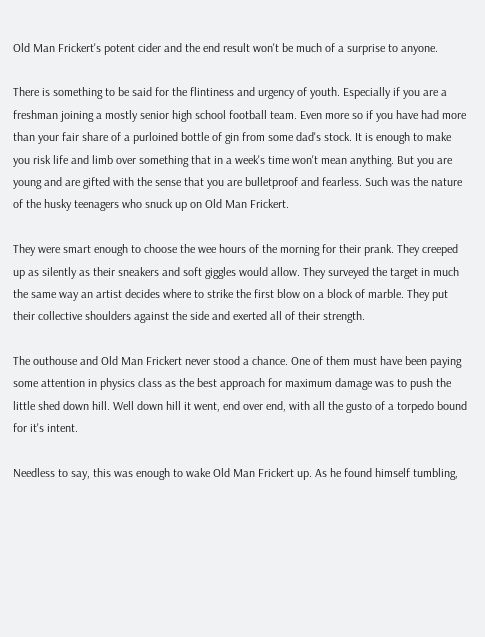Old Man Frickert's potent cider and the end result won't be much of a surprise to anyone.

There is something to be said for the flintiness and urgency of youth. Especially if you are a freshman joining a mostly senior high school football team. Even more so if you have had more than your fair share of a purloined bottle of gin from some dad's stock. It is enough to make you risk life and limb over something that in a week's time won't mean anything. But you are young and are gifted with the sense that you are bulletproof and fearless. Such was the nature of the husky teenagers who snuck up on Old Man Frickert.

They were smart enough to choose the wee hours of the morning for their prank. They creeped up as silently as their sneakers and soft giggles would allow. They surveyed the target in much the same way an artist decides where to strike the first blow on a block of marble. They put their collective shoulders against the side and exerted all of their strength.

The outhouse and Old Man Frickert never stood a chance. One of them must have been paying some attention in physics class as the best approach for maximum damage was to push the little shed down hill. Well down hill it went, end over end, with all the gusto of a torpedo bound for it's intent.

Needless to say, this was enough to wake Old Man Frickert up. As he found himself tumbling,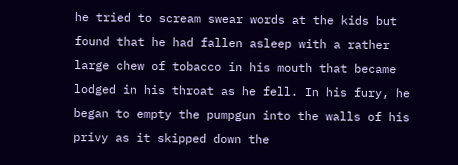he tried to scream swear words at the kids but found that he had fallen asleep with a rather large chew of tobacco in his mouth that became lodged in his throat as he fell. In his fury, he began to empty the pumpgun into the walls of his privy as it skipped down the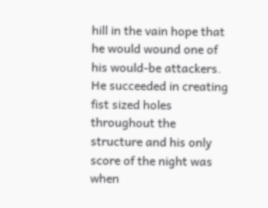hill in the vain hope that he would wound one of his would-be attackers. He succeeded in creating fist sized holes throughout the structure and his only score of the night was when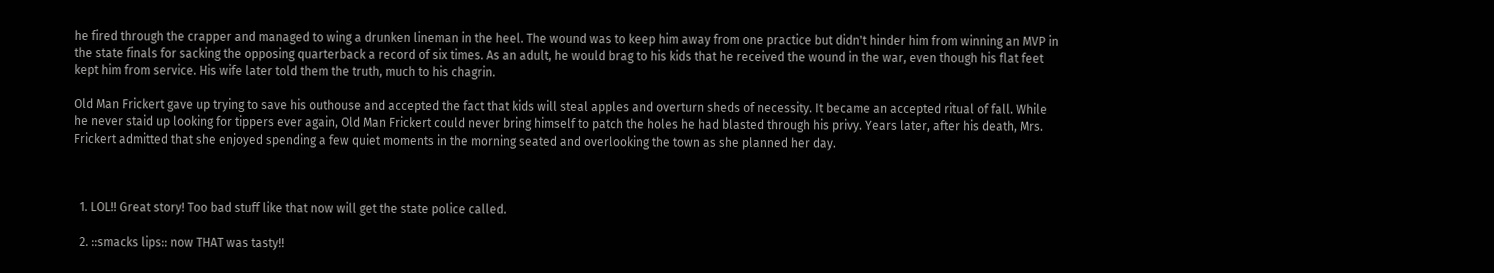he fired through the crapper and managed to wing a drunken lineman in the heel. The wound was to keep him away from one practice but didn't hinder him from winning an MVP in the state finals for sacking the opposing quarterback a record of six times. As an adult, he would brag to his kids that he received the wound in the war, even though his flat feet kept him from service. His wife later told them the truth, much to his chagrin.

Old Man Frickert gave up trying to save his outhouse and accepted the fact that kids will steal apples and overturn sheds of necessity. It became an accepted ritual of fall. While he never staid up looking for tippers ever again, Old Man Frickert could never bring himself to patch the holes he had blasted through his privy. Years later, after his death, Mrs. Frickert admitted that she enjoyed spending a few quiet moments in the morning seated and overlooking the town as she planned her day.



  1. LOL!! Great story! Too bad stuff like that now will get the state police called.

  2. ::smacks lips:: now THAT was tasty!!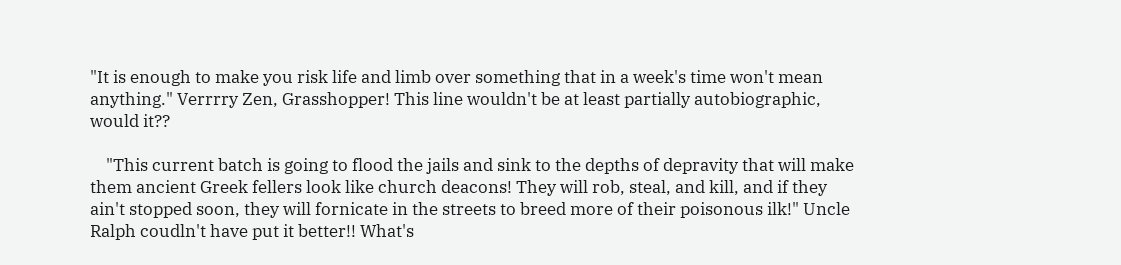"It is enough to make you risk life and limb over something that in a week's time won't mean anything." Verrrry Zen, Grasshopper! This line wouldn't be at least partially autobiographic, would it??

    "This current batch is going to flood the jails and sink to the depths of depravity that will make them ancient Greek fellers look like church deacons! They will rob, steal, and kill, and if they ain't stopped soon, they will fornicate in the streets to breed more of their poisonous ilk!" Uncle Ralph coudln't have put it better!! What's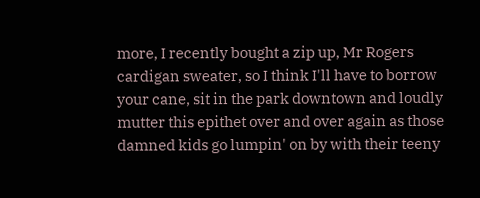more, I recently bought a zip up, Mr Rogers cardigan sweater, so I think I'll have to borrow your cane, sit in the park downtown and loudly mutter this epithet over and over again as those damned kids go lumpin' on by with their teeny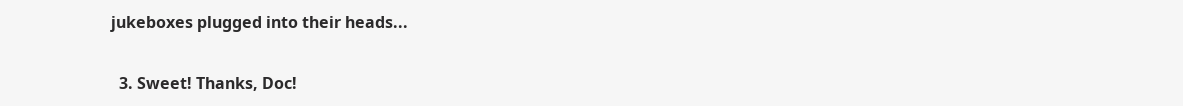jukeboxes plugged into their heads...

  3. Sweet! Thanks, Doc!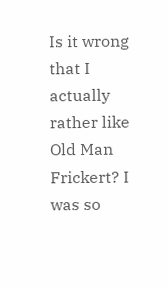Is it wrong that I actually rather like Old Man Frickert? I was so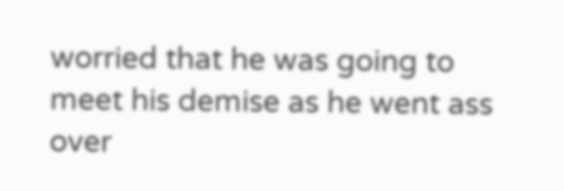worried that he was going to meet his demise as he went ass over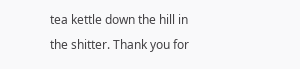tea kettle down the hill in the shitter. Thank you for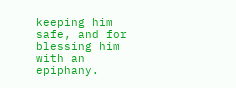keeping him safe, and for blessing him with an epiphany.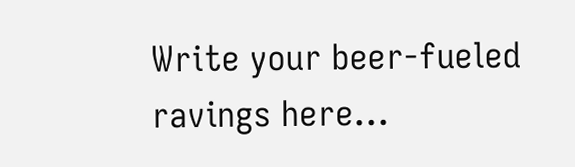Write your beer-fueled ravings here...